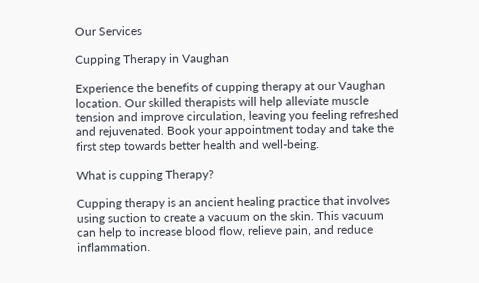Our Services

Cupping Therapy in Vaughan

Experience the benefits of cupping therapy at our Vaughan location. Our skilled therapists will help alleviate muscle tension and improve circulation, leaving you feeling refreshed and rejuvenated. Book your appointment today and take the first step towards better health and well-being.

What is cupping Therapy?

Cupping therapy is an ancient healing practice that involves using suction to create a vacuum on the skin. This vacuum can help to increase blood flow, relieve pain, and reduce inflammation.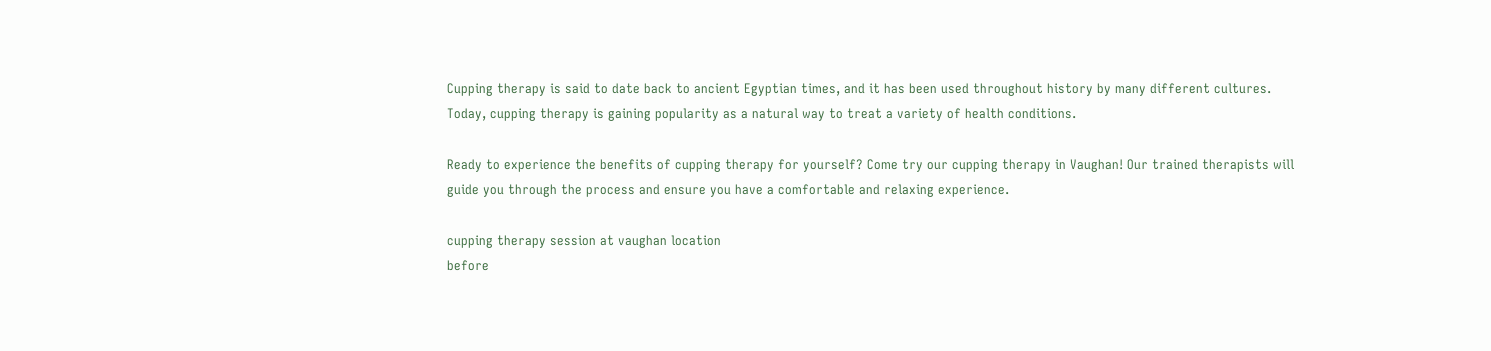Cupping therapy is said to date back to ancient Egyptian times, and it has been used throughout history by many different cultures. Today, cupping therapy is gaining popularity as a natural way to treat a variety of health conditions.

Ready to experience the benefits of cupping therapy for yourself? Come try our cupping therapy in Vaughan! Our trained therapists will guide you through the process and ensure you have a comfortable and relaxing experience.

cupping therapy session at vaughan location
before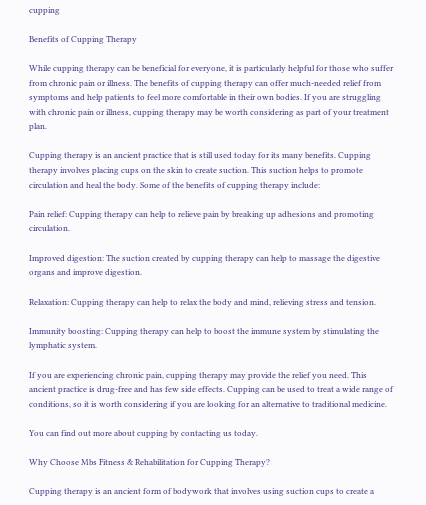cupping

Benefits of Cupping Therapy

While cupping therapy can be beneficial for everyone, it is particularly helpful for those who suffer from chronic pain or illness. The benefits of cupping therapy can offer much-needed relief from symptoms and help patients to feel more comfortable in their own bodies. If you are struggling with chronic pain or illness, cupping therapy may be worth considering as part of your treatment plan.

Cupping therapy is an ancient practice that is still used today for its many benefits. Cupping therapy involves placing cups on the skin to create suction. This suction helps to promote circulation and heal the body. Some of the benefits of cupping therapy include:

Pain relief: Cupping therapy can help to relieve pain by breaking up adhesions and promoting circulation.

Improved digestion: The suction created by cupping therapy can help to massage the digestive organs and improve digestion.

Relaxation: Cupping therapy can help to relax the body and mind, relieving stress and tension.

Immunity boosting: Cupping therapy can help to boost the immune system by stimulating the lymphatic system.

If you are experiencing chronic pain, cupping therapy may provide the relief you need. This ancient practice is drug-free and has few side effects. Cupping can be used to treat a wide range of conditions, so it is worth considering if you are looking for an alternative to traditional medicine.

You can find out more about cupping by contacting us today.

Why Choose Mbs Fitness & Rehabilitation for Cupping Therapy?

Cupping therapy is an ancient form of bodywork that involves using suction cups to create a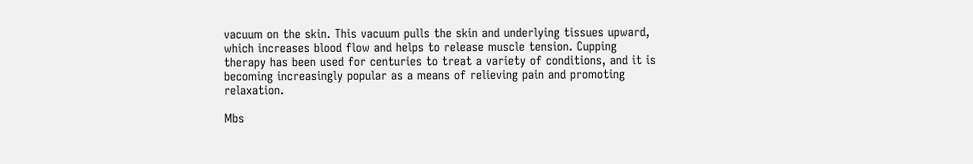vacuum on the skin. This vacuum pulls the skin and underlying tissues upward, which increases blood flow and helps to release muscle tension. Cupping therapy has been used for centuries to treat a variety of conditions, and it is becoming increasingly popular as a means of relieving pain and promoting relaxation.

Mbs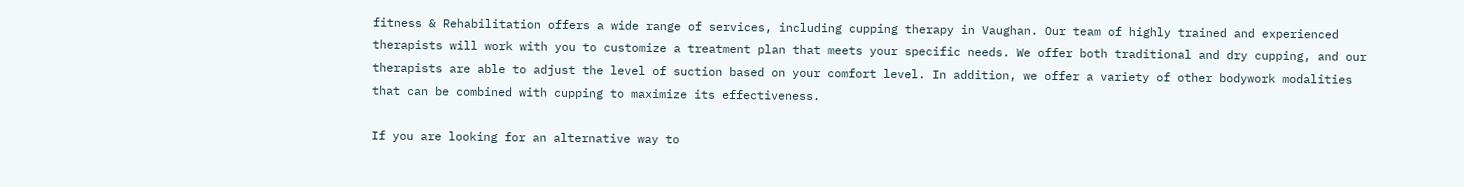fitness & Rehabilitation offers a wide range of services, including cupping therapy in Vaughan. Our team of highly trained and experienced therapists will work with you to customize a treatment plan that meets your specific needs. We offer both traditional and dry cupping, and our therapists are able to adjust the level of suction based on your comfort level. In addition, we offer a variety of other bodywork modalities that can be combined with cupping to maximize its effectiveness.

If you are looking for an alternative way to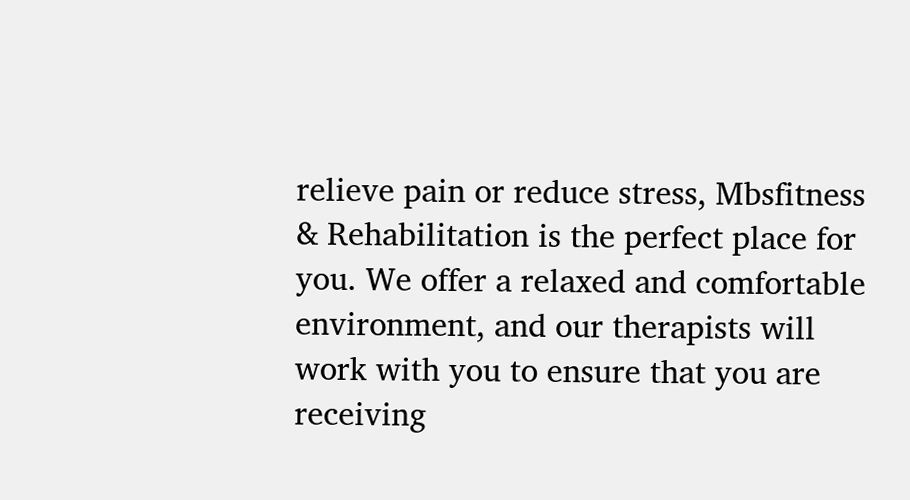relieve pain or reduce stress, Mbsfitness & Rehabilitation is the perfect place for you. We offer a relaxed and comfortable environment, and our therapists will work with you to ensure that you are receiving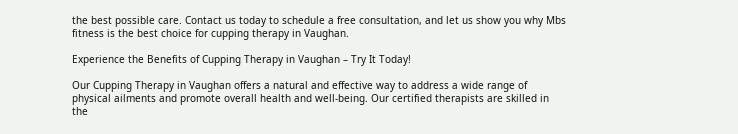the best possible care. Contact us today to schedule a free consultation, and let us show you why Mbs fitness is the best choice for cupping therapy in Vaughan.

Experience the Benefits of Cupping Therapy in Vaughan – Try It Today!

Our Cupping Therapy in Vaughan offers a natural and effective way to address a wide range of physical ailments and promote overall health and well-being. Our certified therapists are skilled in the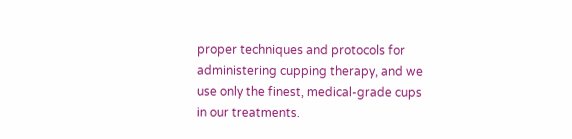proper techniques and protocols for administering cupping therapy, and we use only the finest, medical-grade cups in our treatments.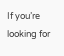If you’re looking for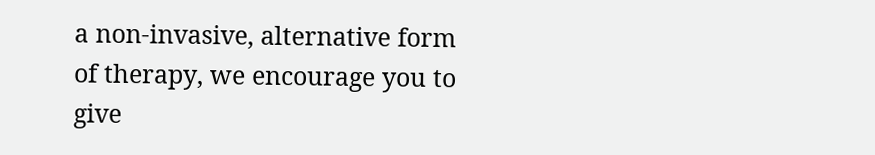a non-invasive, alternative form of therapy, we encourage you to give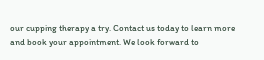our cupping therapy a try. Contact us today to learn more and book your appointment. We look forward to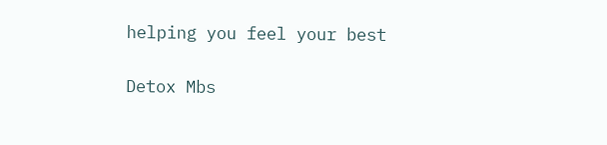helping you feel your best

Detox Mbs